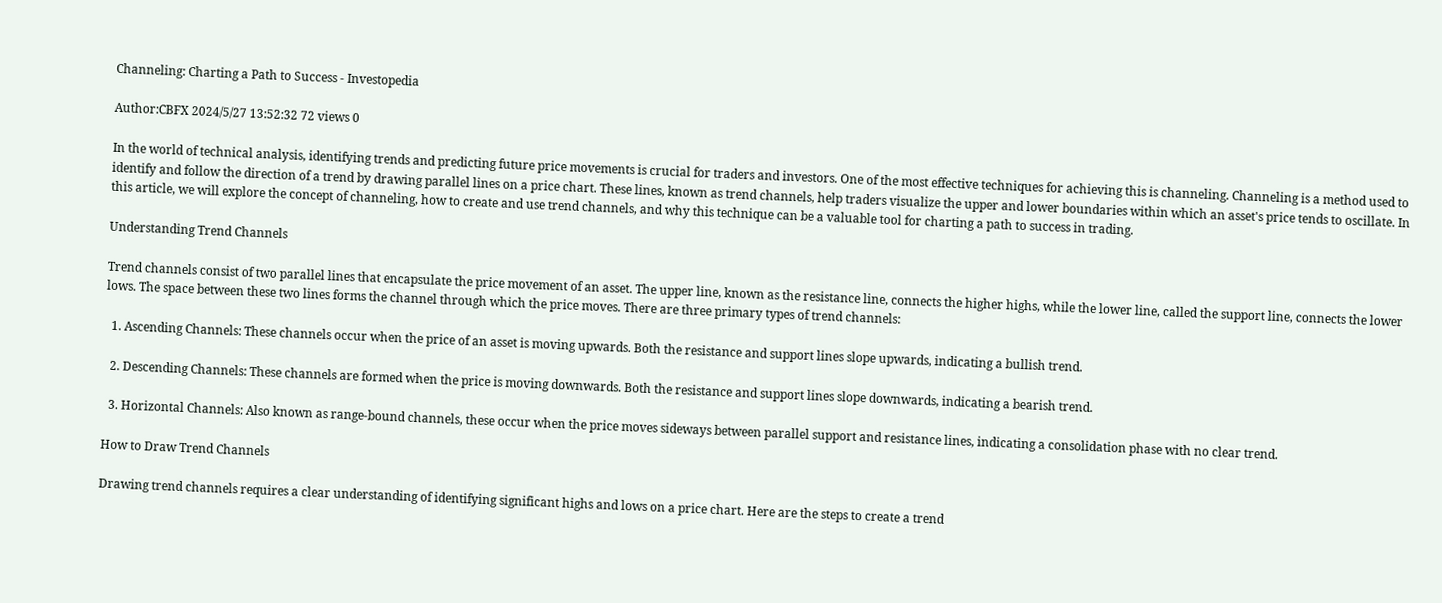Channeling: Charting a Path to Success - Investopedia

Author:CBFX 2024/5/27 13:52:32 72 views 0

In the world of technical analysis, identifying trends and predicting future price movements is crucial for traders and investors. One of the most effective techniques for achieving this is channeling. Channeling is a method used to identify and follow the direction of a trend by drawing parallel lines on a price chart. These lines, known as trend channels, help traders visualize the upper and lower boundaries within which an asset's price tends to oscillate. In this article, we will explore the concept of channeling, how to create and use trend channels, and why this technique can be a valuable tool for charting a path to success in trading.

Understanding Trend Channels

Trend channels consist of two parallel lines that encapsulate the price movement of an asset. The upper line, known as the resistance line, connects the higher highs, while the lower line, called the support line, connects the lower lows. The space between these two lines forms the channel through which the price moves. There are three primary types of trend channels:

  1. Ascending Channels: These channels occur when the price of an asset is moving upwards. Both the resistance and support lines slope upwards, indicating a bullish trend.

  2. Descending Channels: These channels are formed when the price is moving downwards. Both the resistance and support lines slope downwards, indicating a bearish trend.

  3. Horizontal Channels: Also known as range-bound channels, these occur when the price moves sideways between parallel support and resistance lines, indicating a consolidation phase with no clear trend.

How to Draw Trend Channels

Drawing trend channels requires a clear understanding of identifying significant highs and lows on a price chart. Here are the steps to create a trend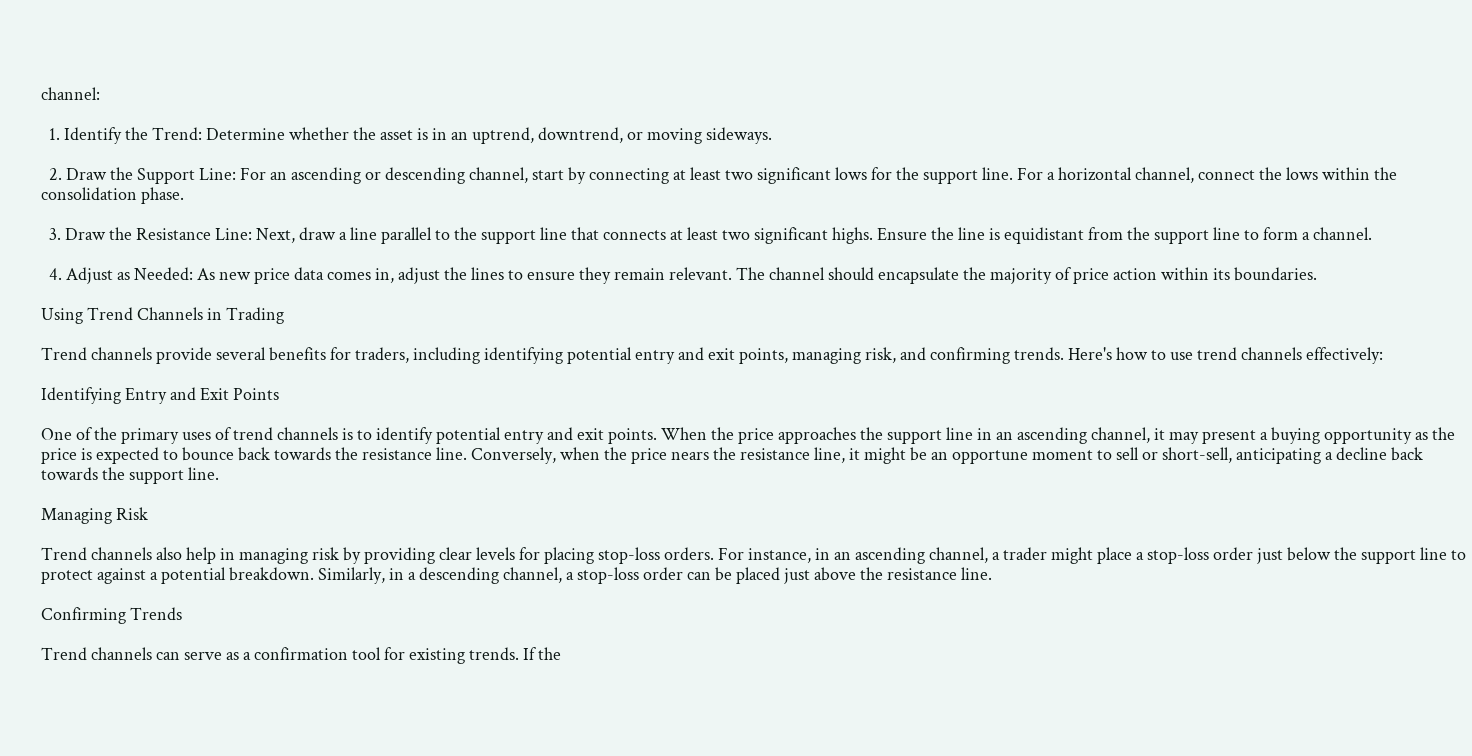channel:

  1. Identify the Trend: Determine whether the asset is in an uptrend, downtrend, or moving sideways.

  2. Draw the Support Line: For an ascending or descending channel, start by connecting at least two significant lows for the support line. For a horizontal channel, connect the lows within the consolidation phase.

  3. Draw the Resistance Line: Next, draw a line parallel to the support line that connects at least two significant highs. Ensure the line is equidistant from the support line to form a channel.

  4. Adjust as Needed: As new price data comes in, adjust the lines to ensure they remain relevant. The channel should encapsulate the majority of price action within its boundaries.

Using Trend Channels in Trading

Trend channels provide several benefits for traders, including identifying potential entry and exit points, managing risk, and confirming trends. Here's how to use trend channels effectively:

Identifying Entry and Exit Points

One of the primary uses of trend channels is to identify potential entry and exit points. When the price approaches the support line in an ascending channel, it may present a buying opportunity as the price is expected to bounce back towards the resistance line. Conversely, when the price nears the resistance line, it might be an opportune moment to sell or short-sell, anticipating a decline back towards the support line.

Managing Risk

Trend channels also help in managing risk by providing clear levels for placing stop-loss orders. For instance, in an ascending channel, a trader might place a stop-loss order just below the support line to protect against a potential breakdown. Similarly, in a descending channel, a stop-loss order can be placed just above the resistance line.

Confirming Trends

Trend channels can serve as a confirmation tool for existing trends. If the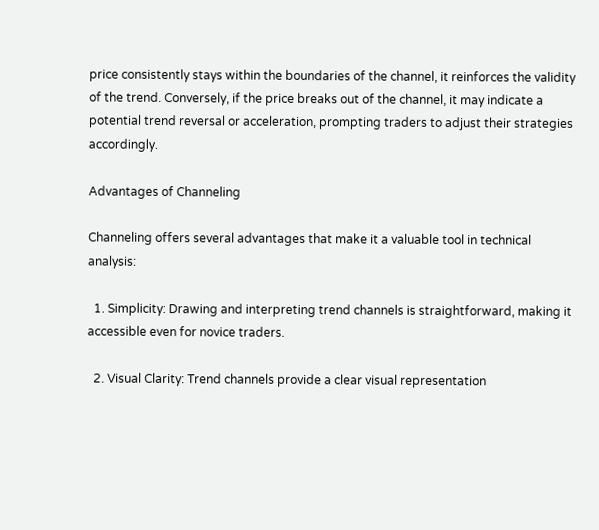price consistently stays within the boundaries of the channel, it reinforces the validity of the trend. Conversely, if the price breaks out of the channel, it may indicate a potential trend reversal or acceleration, prompting traders to adjust their strategies accordingly.

Advantages of Channeling

Channeling offers several advantages that make it a valuable tool in technical analysis:

  1. Simplicity: Drawing and interpreting trend channels is straightforward, making it accessible even for novice traders.

  2. Visual Clarity: Trend channels provide a clear visual representation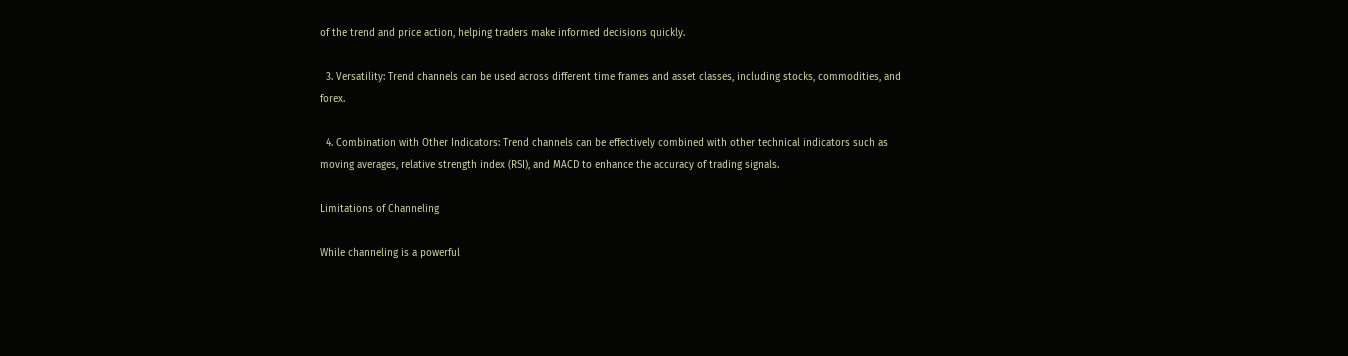of the trend and price action, helping traders make informed decisions quickly.

  3. Versatility: Trend channels can be used across different time frames and asset classes, including stocks, commodities, and forex.

  4. Combination with Other Indicators: Trend channels can be effectively combined with other technical indicators such as moving averages, relative strength index (RSI), and MACD to enhance the accuracy of trading signals.

Limitations of Channeling

While channeling is a powerful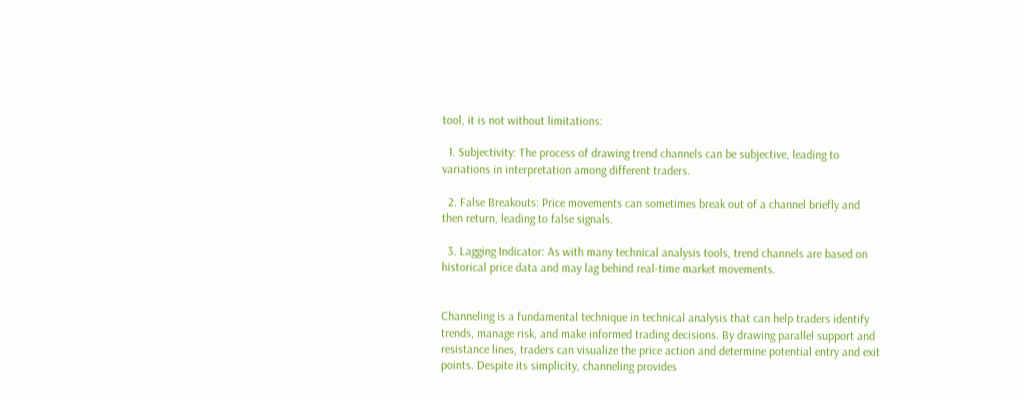tool, it is not without limitations:

  1. Subjectivity: The process of drawing trend channels can be subjective, leading to variations in interpretation among different traders.

  2. False Breakouts: Price movements can sometimes break out of a channel briefly and then return, leading to false signals.

  3. Lagging Indicator: As with many technical analysis tools, trend channels are based on historical price data and may lag behind real-time market movements.


Channeling is a fundamental technique in technical analysis that can help traders identify trends, manage risk, and make informed trading decisions. By drawing parallel support and resistance lines, traders can visualize the price action and determine potential entry and exit points. Despite its simplicity, channeling provides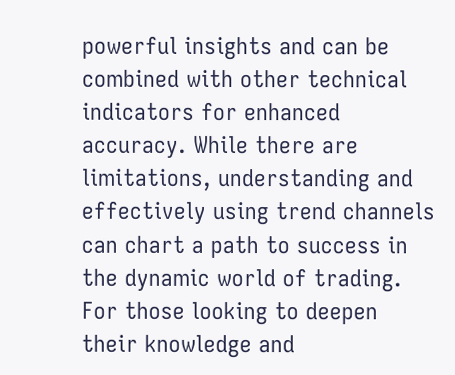powerful insights and can be combined with other technical indicators for enhanced accuracy. While there are limitations, understanding and effectively using trend channels can chart a path to success in the dynamic world of trading. For those looking to deepen their knowledge and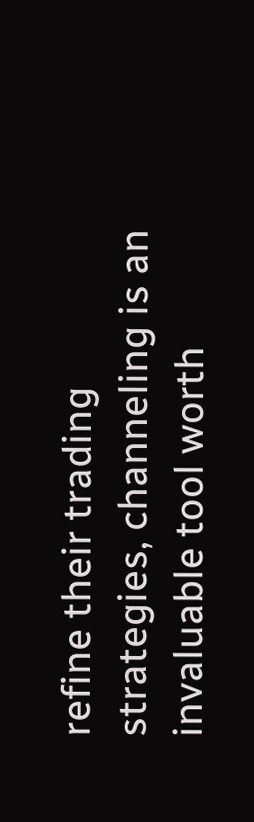refine their trading strategies, channeling is an invaluable tool worth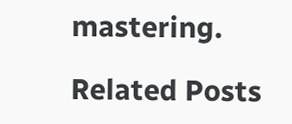mastering.

Related Posts